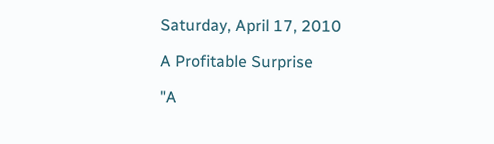Saturday, April 17, 2010

A Profitable Surprise

"A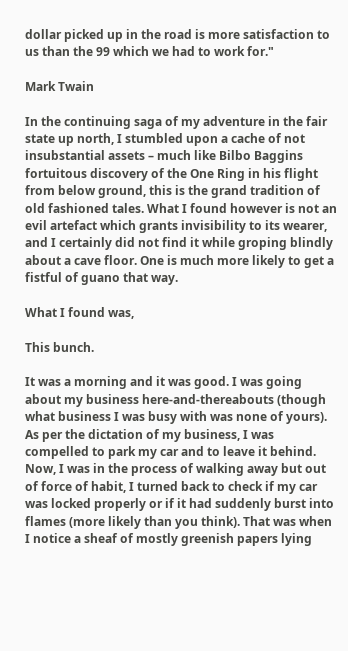dollar picked up in the road is more satisfaction to us than the 99 which we had to work for."

Mark Twain

In the continuing saga of my adventure in the fair state up north, I stumbled upon a cache of not insubstantial assets – much like Bilbo Baggins fortuitous discovery of the One Ring in his flight from below ground, this is the grand tradition of old fashioned tales. What I found however is not an evil artefact which grants invisibility to its wearer, and I certainly did not find it while groping blindly about a cave floor. One is much more likely to get a fistful of guano that way.

What I found was,

This bunch.

It was a morning and it was good. I was going about my business here-and-thereabouts (though what business I was busy with was none of yours). As per the dictation of my business, I was compelled to park my car and to leave it behind. Now, I was in the process of walking away but out of force of habit, I turned back to check if my car was locked properly or if it had suddenly burst into flames (more likely than you think). That was when I notice a sheaf of mostly greenish papers lying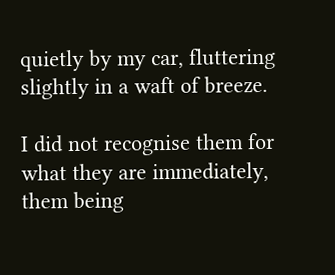quietly by my car, fluttering slightly in a waft of breeze.

I did not recognise them for what they are immediately, them being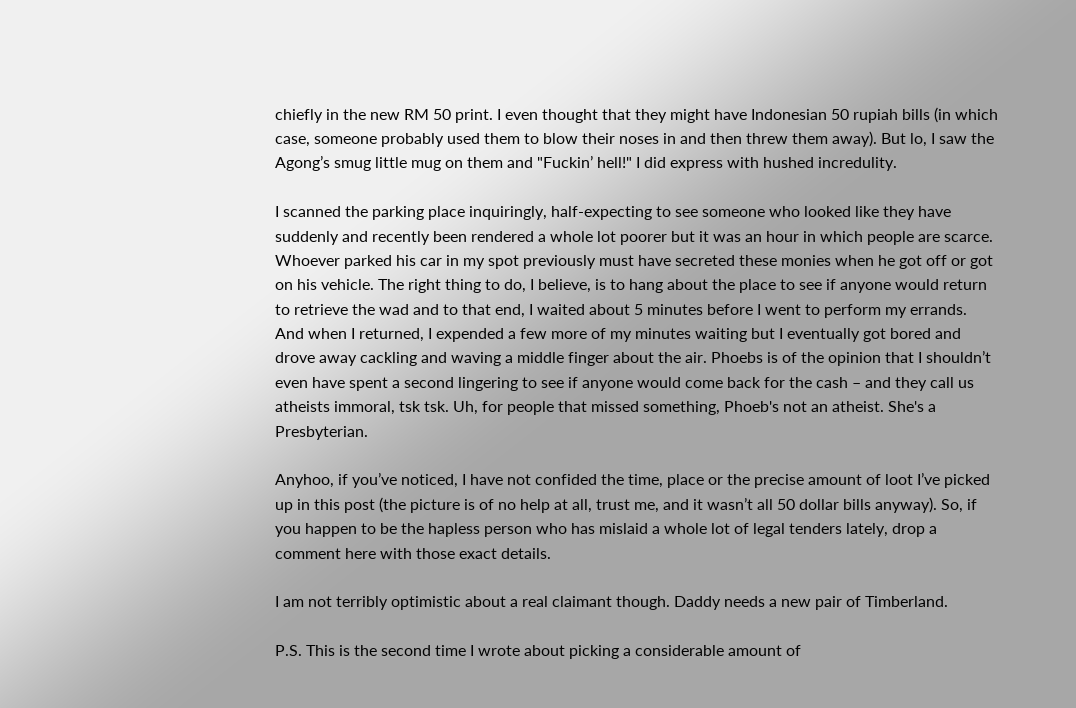chiefly in the new RM 50 print. I even thought that they might have Indonesian 50 rupiah bills (in which case, someone probably used them to blow their noses in and then threw them away). But lo, I saw the Agong’s smug little mug on them and "Fuckin’ hell!" I did express with hushed incredulity.

I scanned the parking place inquiringly, half-expecting to see someone who looked like they have suddenly and recently been rendered a whole lot poorer but it was an hour in which people are scarce. Whoever parked his car in my spot previously must have secreted these monies when he got off or got on his vehicle. The right thing to do, I believe, is to hang about the place to see if anyone would return to retrieve the wad and to that end, I waited about 5 minutes before I went to perform my errands. And when I returned, I expended a few more of my minutes waiting but I eventually got bored and drove away cackling and waving a middle finger about the air. Phoebs is of the opinion that I shouldn’t even have spent a second lingering to see if anyone would come back for the cash – and they call us atheists immoral, tsk tsk. Uh, for people that missed something, Phoeb's not an atheist. She's a Presbyterian.

Anyhoo, if you’ve noticed, I have not confided the time, place or the precise amount of loot I’ve picked up in this post (the picture is of no help at all, trust me, and it wasn’t all 50 dollar bills anyway). So, if you happen to be the hapless person who has mislaid a whole lot of legal tenders lately, drop a comment here with those exact details.

I am not terribly optimistic about a real claimant though. Daddy needs a new pair of Timberland.

P.S. This is the second time I wrote about picking a considerable amount of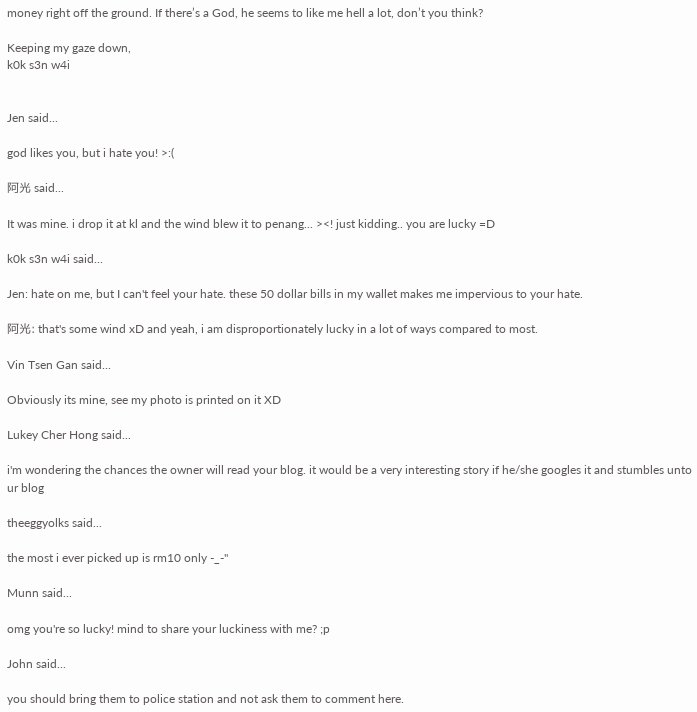money right off the ground. If there’s a God, he seems to like me hell a lot, don’t you think?

Keeping my gaze down,
k0k s3n w4i


Jen said...

god likes you, but i hate you! >:(

阿光 said...

It was mine. i drop it at kl and the wind blew it to penang... ><! just kidding.. you are lucky =D

k0k s3n w4i said...

Jen: hate on me, but I can't feel your hate. these 50 dollar bills in my wallet makes me impervious to your hate.

阿光: that's some wind xD and yeah, i am disproportionately lucky in a lot of ways compared to most.

Vin Tsen Gan said...

Obviously its mine, see my photo is printed on it XD

Lukey Cher Hong said...

i'm wondering the chances the owner will read your blog. it would be a very interesting story if he/she googles it and stumbles unto ur blog

theeggyolks said...

the most i ever picked up is rm10 only -_-"

Munn said...

omg you're so lucky! mind to share your luckiness with me? ;p

John said...

you should bring them to police station and not ask them to comment here.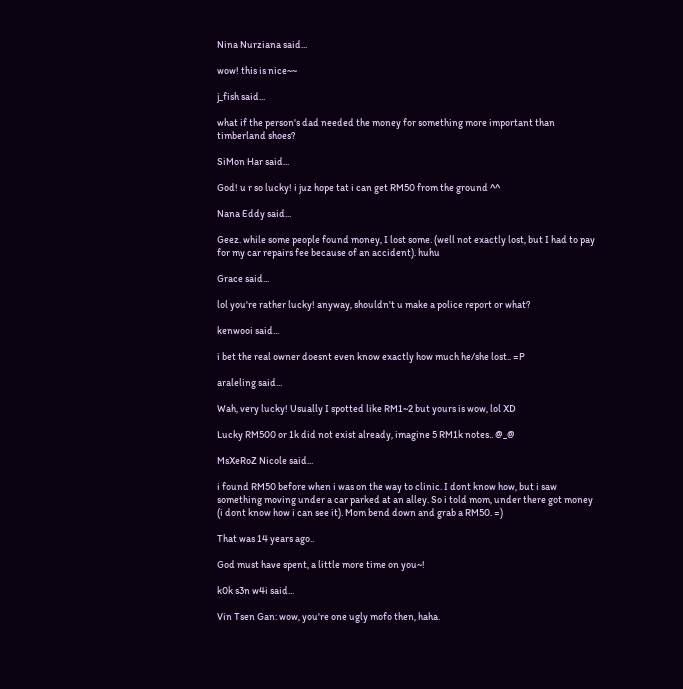Nina Nurziana said...

wow! this is nice~~

j_fish said...

what if the person's dad needed the money for something more important than timberland shoes?

SiMon Har said...

God! u r so lucky! i juz hope tat i can get RM50 from the ground ^^

Nana Eddy said...

Geez. while some people found money, I lost some. (well not exactly lost, but I had to pay for my car repairs fee because of an accident). huhu

Grace said...

lol you're rather lucky! anyway, shouldn't u make a police report or what?

kenwooi said...

i bet the real owner doesnt even know exactly how much he/she lost.. =P

araleling said...

Wah, very lucky! Usually I spotted like RM1~2 but yours is wow, lol XD

Lucky RM500 or 1k did not exist already, imagine 5 RM1k notes.. @_@

MsXeRoZ Nicole said...

i found RM50 before when i was on the way to clinic. I dont know how, but i saw something moving under a car parked at an alley. So i told mom, under there got money (i dont know how i can see it). Mom bend down and grab a RM50. =)

That was 14 years ago..

God must have spent, a little more time on you~!

k0k s3n w4i said...

Vin Tsen Gan: wow, you're one ugly mofo then, haha.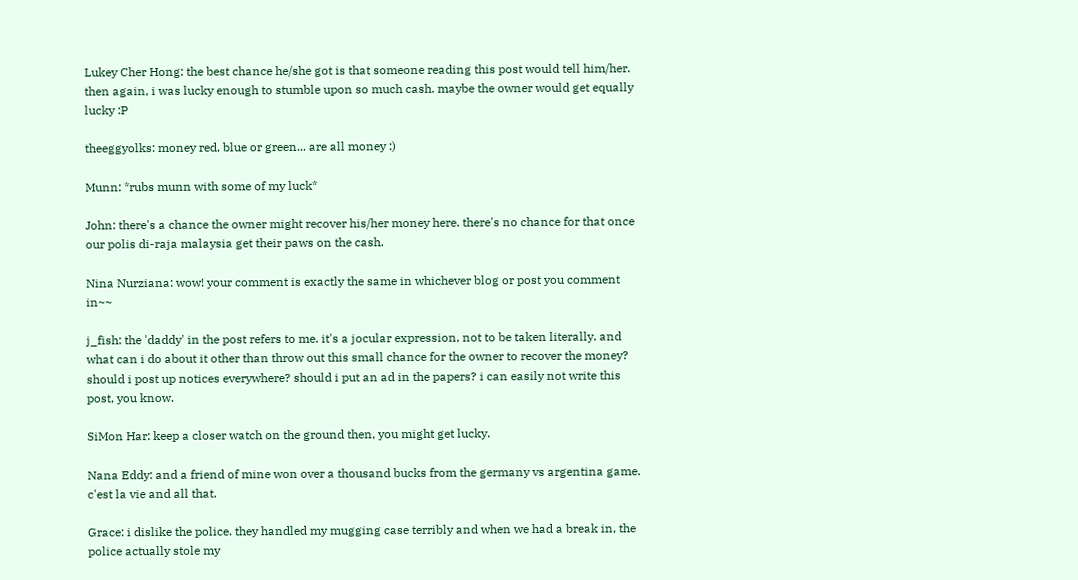Lukey Cher Hong: the best chance he/she got is that someone reading this post would tell him/her. then again, i was lucky enough to stumble upon so much cash. maybe the owner would get equally lucky :P

theeggyolks: money red, blue or green... are all money :)

Munn: *rubs munn with some of my luck*

John: there's a chance the owner might recover his/her money here. there's no chance for that once our polis di-raja malaysia get their paws on the cash.

Nina Nurziana: wow! your comment is exactly the same in whichever blog or post you comment in~~

j_fish: the 'daddy' in the post refers to me. it's a jocular expression, not to be taken literally. and what can i do about it other than throw out this small chance for the owner to recover the money? should i post up notices everywhere? should i put an ad in the papers? i can easily not write this post, you know.

SiMon Har: keep a closer watch on the ground then, you might get lucky.

Nana Eddy: and a friend of mine won over a thousand bucks from the germany vs argentina game. c'est la vie and all that.

Grace: i dislike the police. they handled my mugging case terribly and when we had a break in, the police actually stole my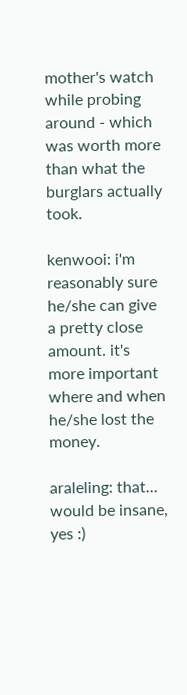mother's watch while probing around - which was worth more than what the burglars actually took.

kenwooi: i'm reasonably sure he/she can give a pretty close amount. it's more important where and when he/she lost the money.

araleling: that... would be insane, yes :)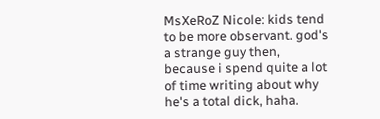MsXeRoZ Nicole: kids tend to be more observant. god's a strange guy then, because i spend quite a lot of time writing about why he's a total dick, haha.